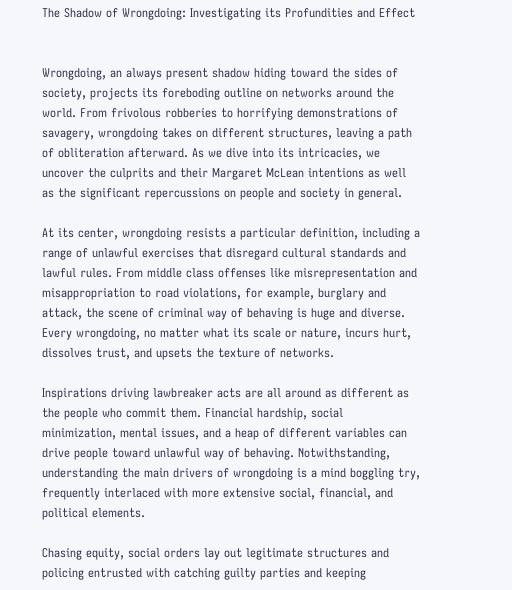The Shadow of Wrongdoing: Investigating its Profundities and Effect


Wrongdoing, an always present shadow hiding toward the sides of society, projects its foreboding outline on networks around the world. From frivolous robberies to horrifying demonstrations of savagery, wrongdoing takes on different structures, leaving a path of obliteration afterward. As we dive into its intricacies, we uncover the culprits and their Margaret McLean intentions as well as the significant repercussions on people and society in general.

At its center, wrongdoing resists a particular definition, including a range of unlawful exercises that disregard cultural standards and lawful rules. From middle class offenses like misrepresentation and misappropriation to road violations, for example, burglary and attack, the scene of criminal way of behaving is huge and diverse. Every wrongdoing, no matter what its scale or nature, incurs hurt, dissolves trust, and upsets the texture of networks.

Inspirations driving lawbreaker acts are all around as different as the people who commit them. Financial hardship, social minimization, mental issues, and a heap of different variables can drive people toward unlawful way of behaving. Notwithstanding, understanding the main drivers of wrongdoing is a mind boggling try, frequently interlaced with more extensive social, financial, and political elements.

Chasing equity, social orders lay out legitimate structures and policing entrusted with catching guilty parties and keeping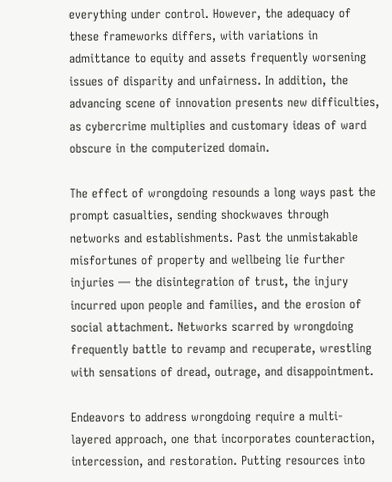everything under control. However, the adequacy of these frameworks differs, with variations in admittance to equity and assets frequently worsening issues of disparity and unfairness. In addition, the advancing scene of innovation presents new difficulties, as cybercrime multiplies and customary ideas of ward obscure in the computerized domain.

The effect of wrongdoing resounds a long ways past the prompt casualties, sending shockwaves through networks and establishments. Past the unmistakable misfortunes of property and wellbeing lie further injuries — the disintegration of trust, the injury incurred upon people and families, and the erosion of social attachment. Networks scarred by wrongdoing frequently battle to revamp and recuperate, wrestling with sensations of dread, outrage, and disappointment.

Endeavors to address wrongdoing require a multi-layered approach, one that incorporates counteraction, intercession, and restoration. Putting resources into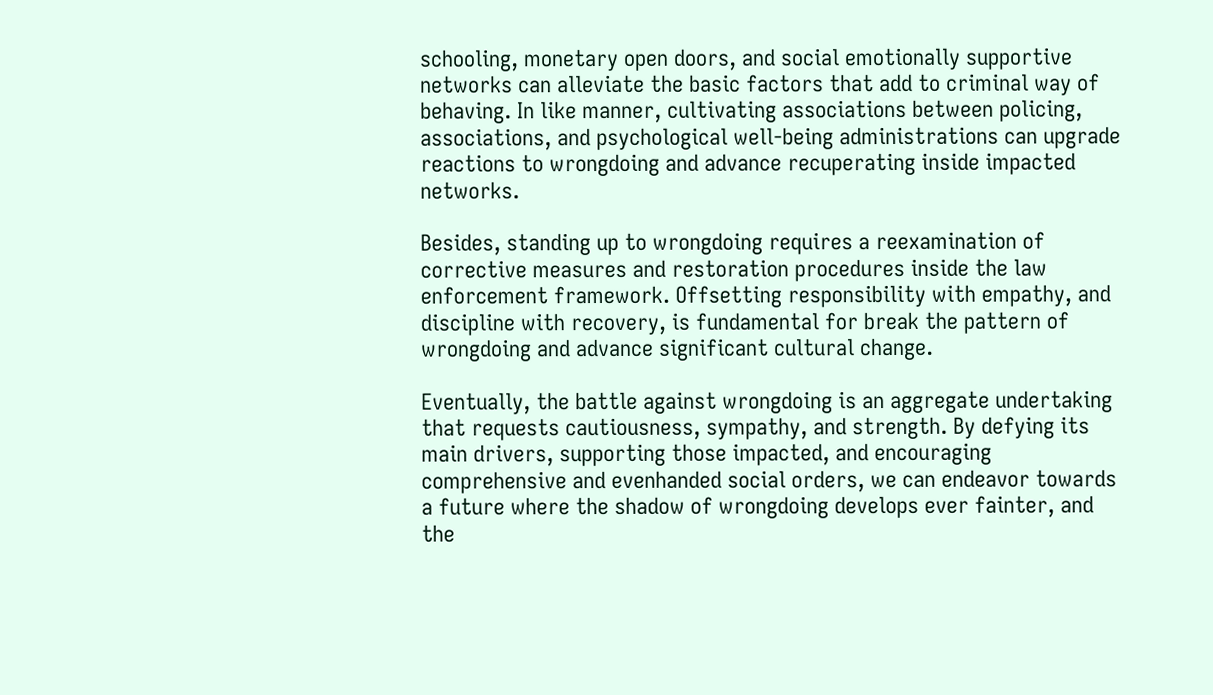schooling, monetary open doors, and social emotionally supportive networks can alleviate the basic factors that add to criminal way of behaving. In like manner, cultivating associations between policing, associations, and psychological well-being administrations can upgrade reactions to wrongdoing and advance recuperating inside impacted networks.

Besides, standing up to wrongdoing requires a reexamination of corrective measures and restoration procedures inside the law enforcement framework. Offsetting responsibility with empathy, and discipline with recovery, is fundamental for break the pattern of wrongdoing and advance significant cultural change.

Eventually, the battle against wrongdoing is an aggregate undertaking that requests cautiousness, sympathy, and strength. By defying its main drivers, supporting those impacted, and encouraging comprehensive and evenhanded social orders, we can endeavor towards a future where the shadow of wrongdoing develops ever fainter, and the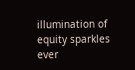illumination of equity sparkles ever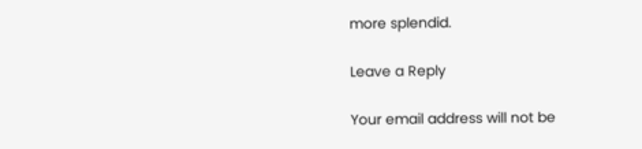more splendid.

Leave a Reply

Your email address will not be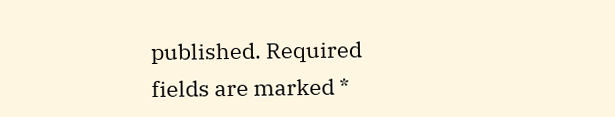published. Required fields are marked *